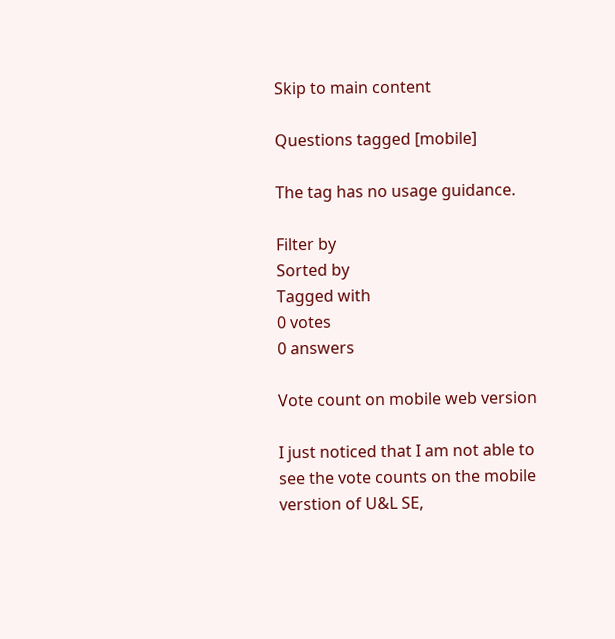Skip to main content

Questions tagged [mobile]

The tag has no usage guidance.

Filter by
Sorted by
Tagged with
0 votes
0 answers

Vote count on mobile web version

I just noticed that I am not able to see the vote counts on the mobile verstion of U&L SE,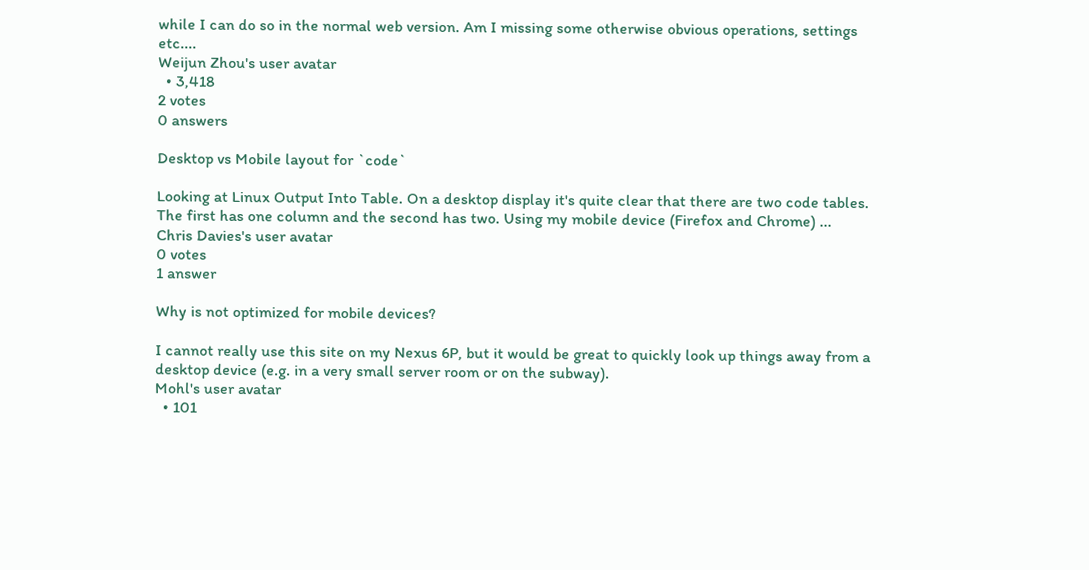while I can do so in the normal web version. Am I missing some otherwise obvious operations, settings etc....
Weijun Zhou's user avatar
  • 3,418
2 votes
0 answers

Desktop vs Mobile layout for `code`

Looking at Linux Output Into Table. On a desktop display it's quite clear that there are two code tables. The first has one column and the second has two. Using my mobile device (Firefox and Chrome) ...
Chris Davies's user avatar
0 votes
1 answer

Why is not optimized for mobile devices?

I cannot really use this site on my Nexus 6P, but it would be great to quickly look up things away from a desktop device (e.g. in a very small server room or on the subway).
Mohl's user avatar
  • 101